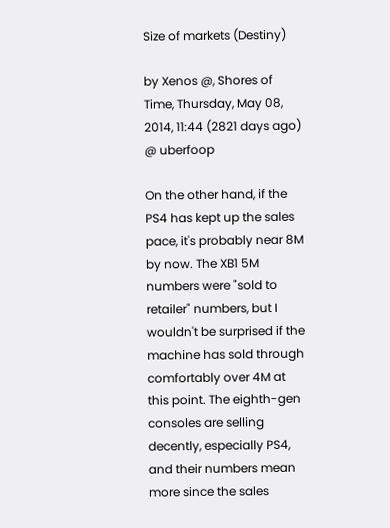Size of markets (Destiny)

by Xenos @, Shores of Time, Thursday, May 08, 2014, 11:44 (2821 days ago) @ uberfoop

On the other hand, if the PS4 has kept up the sales pace, it's probably near 8M by now. The XB1 5M numbers were "sold to retailer" numbers, but I wouldn't be surprised if the machine has sold through comfortably over 4M at this point. The eighth-gen consoles are selling decently, especially PS4, and their numbers mean more since the sales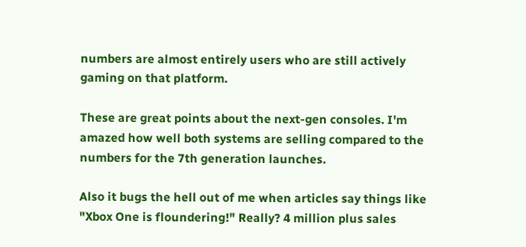numbers are almost entirely users who are still actively gaming on that platform.

These are great points about the next-gen consoles. I'm amazed how well both systems are selling compared to the numbers for the 7th generation launches.

Also it bugs the hell out of me when articles say things like "Xbox One is floundering!" Really? 4 million plus sales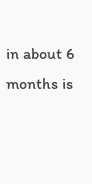in about 6 months is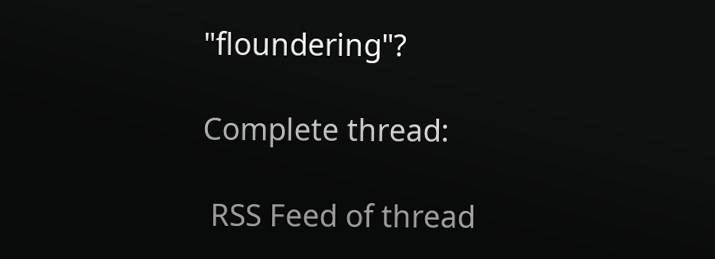"floundering"?

Complete thread:

 RSS Feed of thread